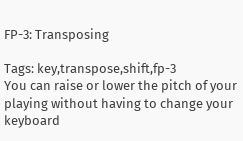FP-3: Transposing

Tags: key,transpose,shift,fp-3
You can raise or lower the pitch of your playing without having to change your keyboard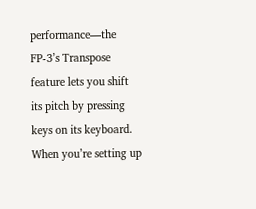performance—the FP-3’s Transpose feature lets you shift its pitch by pressing keys on its keyboard. When you’re setting up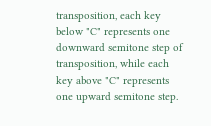transposition, each key below "C" represents one downward semitone step of transposition, while each key above "C" represents one upward semitone step.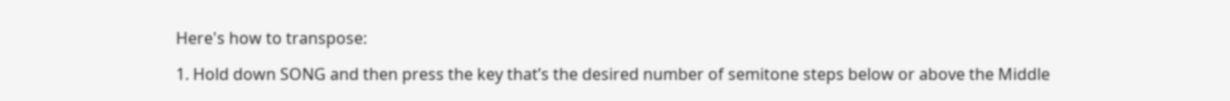Here's how to transpose:

1. Hold down SONG and then press the key that’s the desired number of semitone steps below or above the Middle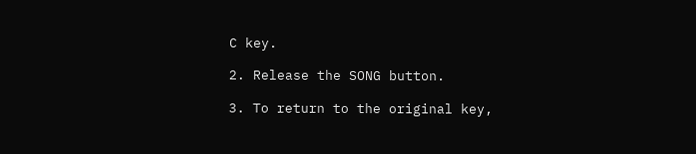C key.

2. Release the SONG button.

3. To return to the original key,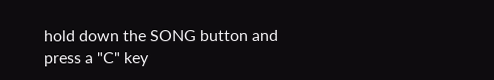hold down the SONG button and press a "C" key